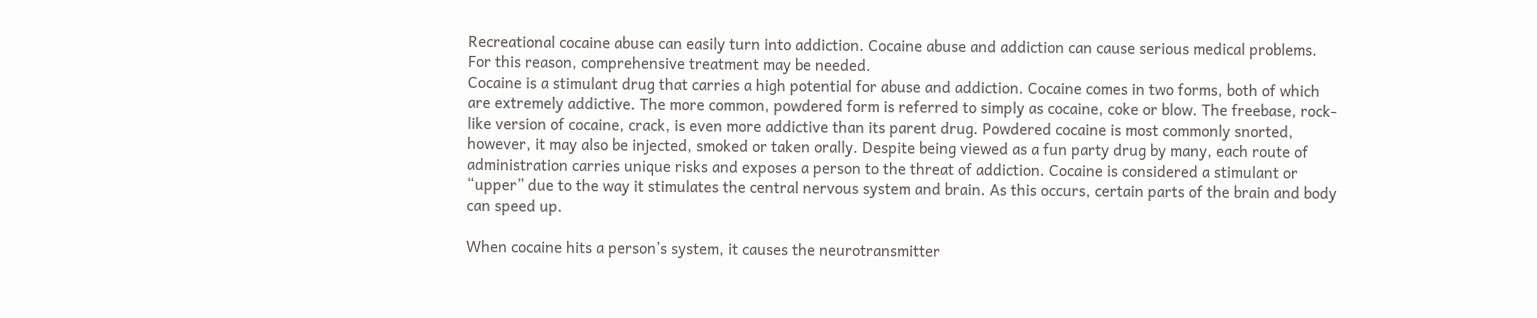Recreational cocaine abuse can easily turn into addiction. Cocaine abuse and addiction can cause serious medical problems. For this reason, comprehensive treatment may be needed.
Cocaine is a stimulant drug that carries a high potential for abuse and addiction. Cocaine comes in two forms, both of which are extremely addictive. The more common, powdered form is referred to simply as cocaine, coke or blow. The freebase, rock-like version of cocaine, crack, is even more addictive than its parent drug. Powdered cocaine is most commonly snorted, however, it may also be injected, smoked or taken orally. Despite being viewed as a fun party drug by many, each route of administration carries unique risks and exposes a person to the threat of addiction. Cocaine is considered a stimulant or “upper” due to the way it stimulates the central nervous system and brain. As this occurs, certain parts of the brain and body can speed up.

When cocaine hits a person’s system, it causes the neurotransmitter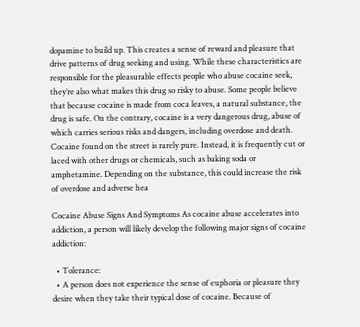dopamine to build up. This creates a sense of reward and pleasure that drive patterns of drug seeking and using. While these characteristics are responsible for the pleasurable effects people who abuse cocaine seek, they’re also what makes this drug so risky to abuse. Some people believe that because cocaine is made from coca leaves, a natural substance, the drug is safe. On the contrary, cocaine is a very dangerous drug, abuse of which carries serious risks and dangers, including overdose and death. Cocaine found on the street is rarely pure. Instead, it is frequently cut or laced with other drugs or chemicals, such as baking soda or amphetamine. Depending on the substance, this could increase the risk of overdose and adverse hea

Cocaine Abuse Signs And Symptoms As cocaine abuse accelerates into addiction, a person will likely develop the following major signs of cocaine addiction:

  • Tolerance:
  • A person does not experience the sense of euphoria or pleasure they desire when they take their typical dose of cocaine. Because of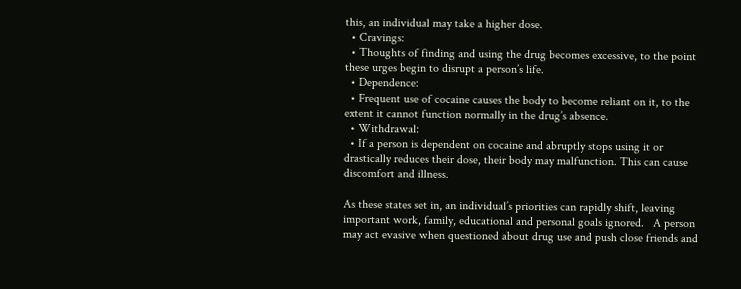this, an individual may take a higher dose.
  • Cravings:
  • Thoughts of finding and using the drug becomes excessive, to the point these urges begin to disrupt a person’s life.
  • Dependence:
  • Frequent use of cocaine causes the body to become reliant on it, to the extent it cannot function normally in the drug’s absence.
  • Withdrawal:
  • If a person is dependent on cocaine and abruptly stops using it or drastically reduces their dose, their body may malfunction. This can cause discomfort and illness.

As these states set in, an individual’s priorities can rapidly shift, leaving important work, family, educational and personal goals ignored.   A person may act evasive when questioned about drug use and push close friends and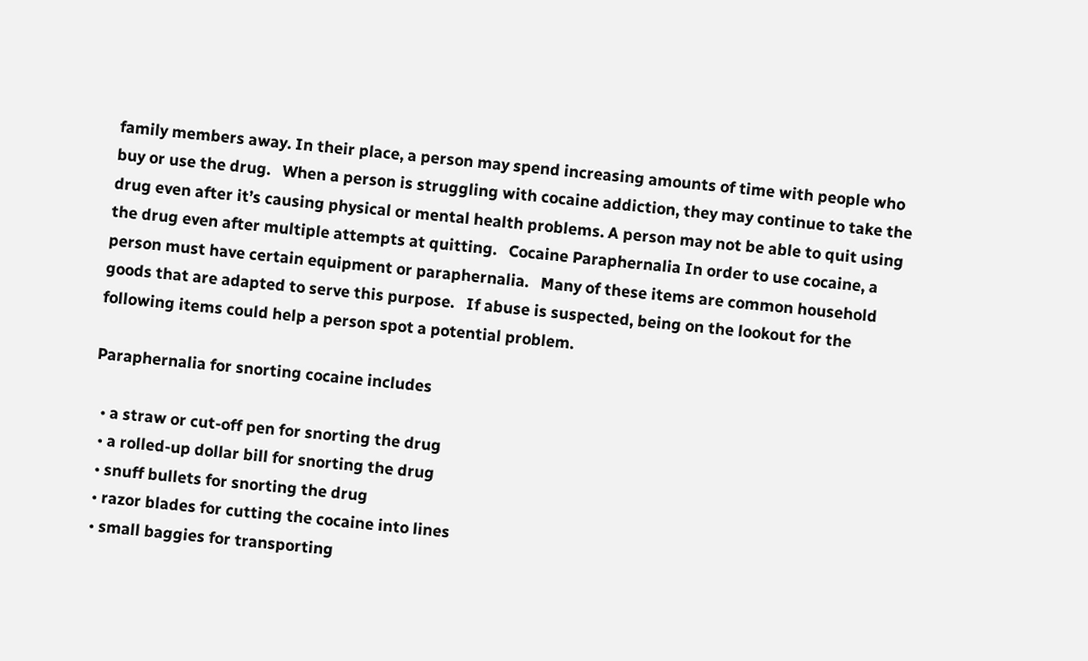family members away. In their place, a person may spend increasing amounts of time with people who buy or use the drug.   When a person is struggling with cocaine addiction, they may continue to take the drug even after it’s causing physical or mental health problems. A person may not be able to quit using the drug even after multiple attempts at quitting.   Cocaine Paraphernalia In order to use cocaine, a person must have certain equipment or paraphernalia.   Many of these items are common household goods that are adapted to serve this purpose.   If abuse is suspected, being on the lookout for the following items could help a person spot a potential problem.

Paraphernalia for snorting cocaine includes

  • a straw or cut-off pen for snorting the drug
  • a rolled-up dollar bill for snorting the drug
  • snuff bullets for snorting the drug
  • razor blades for cutting the cocaine into lines
  • small baggies for transporting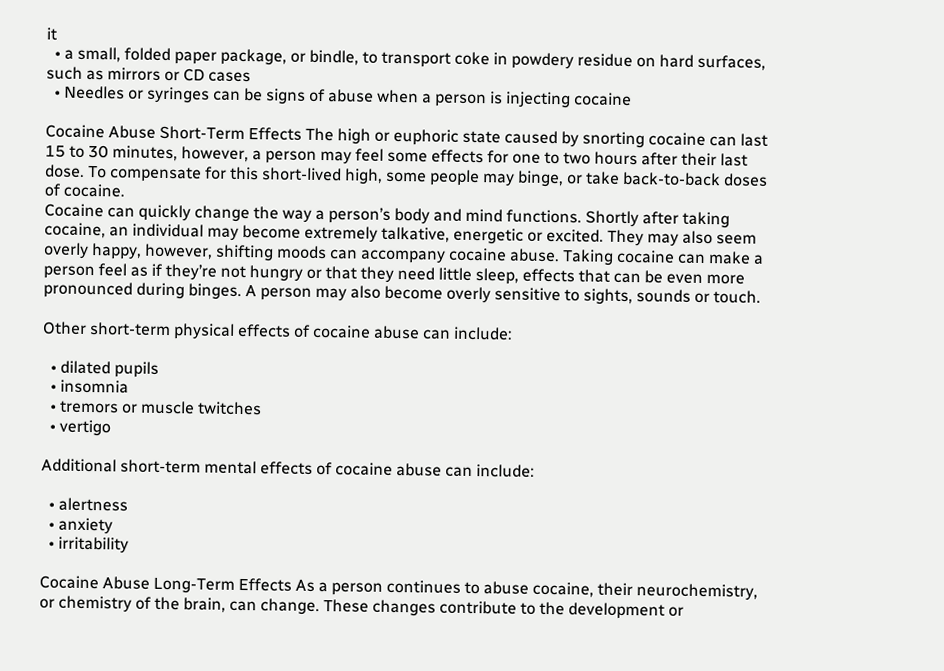it
  • a small, folded paper package, or bindle, to transport coke in powdery residue on hard surfaces, such as mirrors or CD cases
  • Needles or syringes can be signs of abuse when a person is injecting cocaine

Cocaine Abuse Short-Term Effects The high or euphoric state caused by snorting cocaine can last 15 to 30 minutes, however, a person may feel some effects for one to two hours after their last dose. To compensate for this short-lived high, some people may binge, or take back-to-back doses of cocaine.
Cocaine can quickly change the way a person’s body and mind functions. Shortly after taking cocaine, an individual may become extremely talkative, energetic or excited. They may also seem overly happy, however, shifting moods can accompany cocaine abuse. Taking cocaine can make a person feel as if they’re not hungry or that they need little sleep, effects that can be even more pronounced during binges. A person may also become overly sensitive to sights, sounds or touch.

Other short-term physical effects of cocaine abuse can include:

  • dilated pupils
  • insomnia
  • tremors or muscle twitches
  • vertigo

Additional short-term mental effects of cocaine abuse can include:

  • alertness
  • anxiety
  • irritability

Cocaine Abuse Long-Term Effects As a person continues to abuse cocaine, their neurochemistry, or chemistry of the brain, can change. These changes contribute to the development or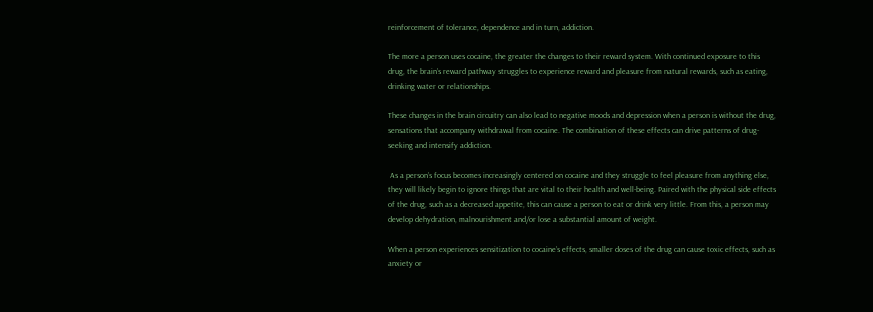reinforcement of tolerance, dependence and in turn, addiction.

The more a person uses cocaine, the greater the changes to their reward system. With continued exposure to this drug, the brain’s reward pathway struggles to experience reward and pleasure from natural rewards, such as eating, drinking water or relationships.

These changes in the brain circuitry can also lead to negative moods and depression when a person is without the drug, sensations that accompany withdrawal from cocaine. The combination of these effects can drive patterns of drug-seeking and intensify addiction.

 As a person’s focus becomes increasingly centered on cocaine and they struggle to feel pleasure from anything else, they will likely begin to ignore things that are vital to their health and well-being. Paired with the physical side effects of the drug, such as a decreased appetite, this can cause a person to eat or drink very little. From this, a person may develop dehydration, malnourishment and/or lose a substantial amount of weight.

When a person experiences sensitization to cocaine’s effects, smaller doses of the drug can cause toxic effects, such as anxiety or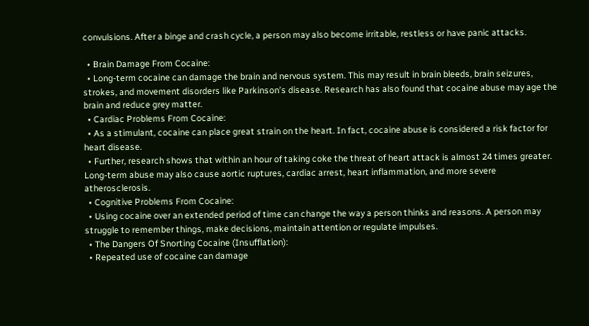convulsions. After a binge and crash cycle, a person may also become irritable, restless or have panic attacks.

  • Brain Damage From Cocaine:
  • Long-term cocaine can damage the brain and nervous system. This may result in brain bleeds, brain seizures, strokes, and movement disorders like Parkinson’s disease. Research has also found that cocaine abuse may age the brain and reduce grey matter.
  • Cardiac Problems From Cocaine:
  • As a stimulant, cocaine can place great strain on the heart. In fact, cocaine abuse is considered a risk factor for heart disease.
  • Further, research shows that within an hour of taking coke the threat of heart attack is almost 24 times greater. Long-term abuse may also cause aortic ruptures, cardiac arrest, heart inflammation, and more severe atherosclerosis.
  • Cognitive Problems From Cocaine:
  • Using cocaine over an extended period of time can change the way a person thinks and reasons. A person may struggle to remember things, make decisions, maintain attention or regulate impulses.
  • The Dangers Of Snorting Cocaine (Insufflation):
  • Repeated use of cocaine can damage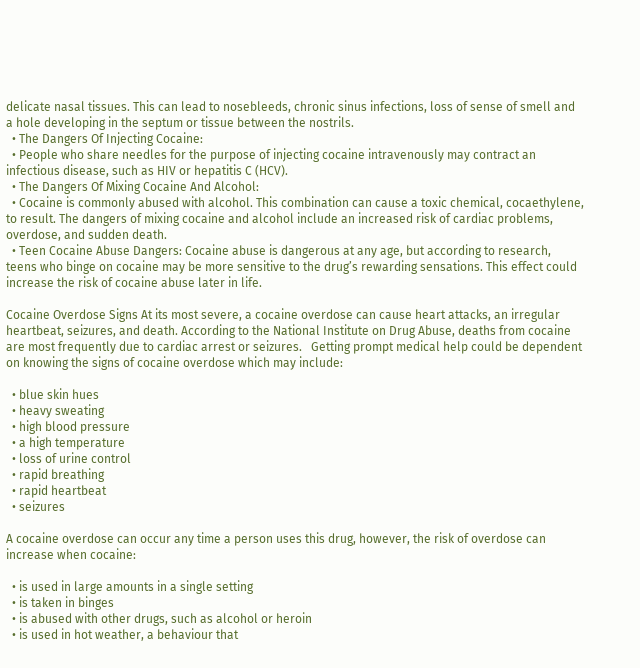delicate nasal tissues. This can lead to nosebleeds, chronic sinus infections, loss of sense of smell and a hole developing in the septum or tissue between the nostrils.
  • The Dangers Of Injecting Cocaine:
  • People who share needles for the purpose of injecting cocaine intravenously may contract an infectious disease, such as HIV or hepatitis C (HCV).
  • The Dangers Of Mixing Cocaine And Alcohol:
  • Cocaine is commonly abused with alcohol. This combination can cause a toxic chemical, cocaethylene, to result. The dangers of mixing cocaine and alcohol include an increased risk of cardiac problems, overdose, and sudden death.
  • Teen Cocaine Abuse Dangers: Cocaine abuse is dangerous at any age, but according to research, teens who binge on cocaine may be more sensitive to the drug’s rewarding sensations. This effect could increase the risk of cocaine abuse later in life.

Cocaine Overdose Signs At its most severe, a cocaine overdose can cause heart attacks, an irregular heartbeat, seizures, and death. According to the National Institute on Drug Abuse, deaths from cocaine are most frequently due to cardiac arrest or seizures.   Getting prompt medical help could be dependent on knowing the signs of cocaine overdose which may include:

  • blue skin hues
  • heavy sweating
  • high blood pressure
  • a high temperature
  • loss of urine control
  • rapid breathing
  • rapid heartbeat
  • seizures

A cocaine overdose can occur any time a person uses this drug, however, the risk of overdose can increase when cocaine:

  • is used in large amounts in a single setting
  • is taken in binges
  • is abused with other drugs, such as alcohol or heroin
  • is used in hot weather, a behaviour that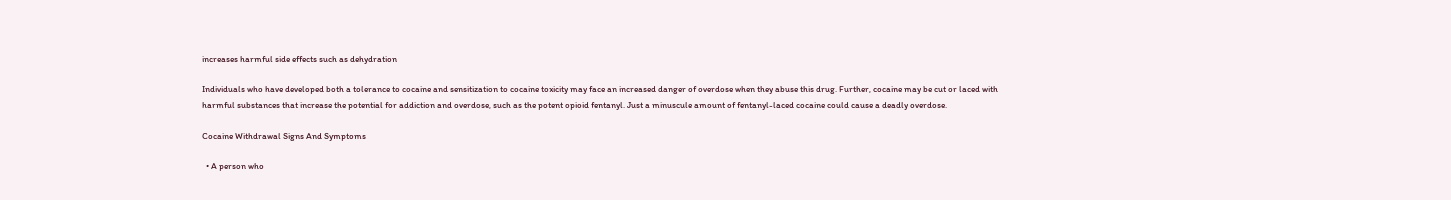increases harmful side effects such as dehydration

Individuals who have developed both a tolerance to cocaine and sensitization to cocaine toxicity may face an increased danger of overdose when they abuse this drug. Further, cocaine may be cut or laced with harmful substances that increase the potential for addiction and overdose, such as the potent opioid fentanyl. Just a minuscule amount of fentanyl-laced cocaine could cause a deadly overdose.

Cocaine Withdrawal Signs And Symptoms

  • A person who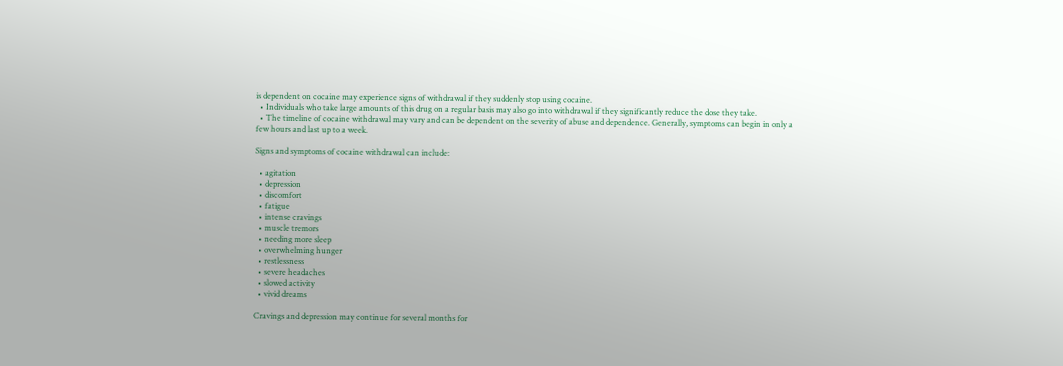is dependent on cocaine may experience signs of withdrawal if they suddenly stop using cocaine.
  • Individuals who take large amounts of this drug on a regular basis may also go into withdrawal if they significantly reduce the dose they take.
  • The timeline of cocaine withdrawal may vary and can be dependent on the severity of abuse and dependence. Generally, symptoms can begin in only a few hours and last up to a week.

Signs and symptoms of cocaine withdrawal can include:

  • agitation
  • depression
  • discomfort
  • fatigue
  • intense cravings
  • muscle tremors
  • needing more sleep
  • overwhelming hunger
  • restlessness
  • severe headaches
  • slowed activity
  • vivid dreams

Cravings and depression may continue for several months for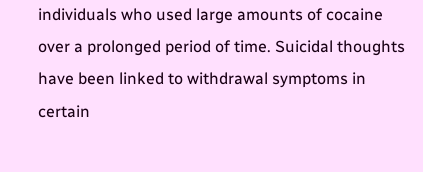individuals who used large amounts of cocaine over a prolonged period of time. Suicidal thoughts have been linked to withdrawal symptoms in certain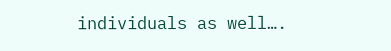individuals as well….